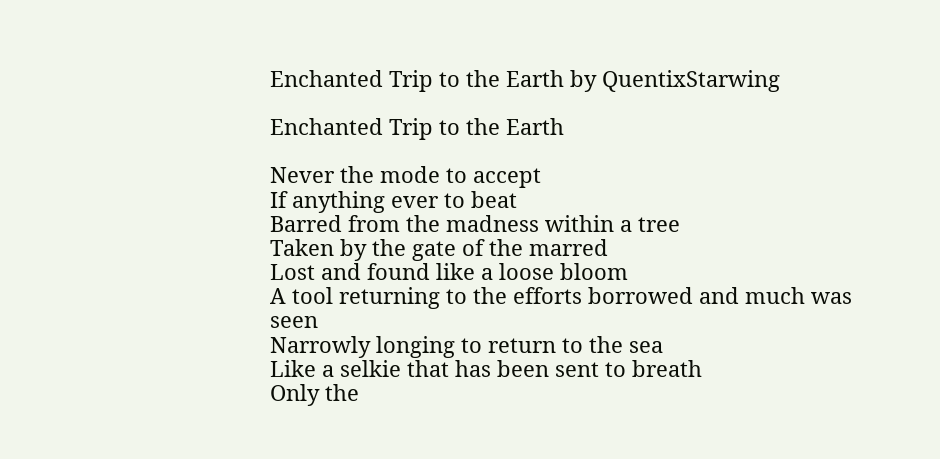Enchanted Trip to the Earth by QuentixStarwing

Enchanted Trip to the Earth

Never the mode to accept
If anything ever to beat
Barred from the madness within a tree
Taken by the gate of the marred
Lost and found like a loose bloom
A tool returning to the efforts borrowed and much was seen
Narrowly longing to return to the sea
Like a selkie that has been sent to breath
Only the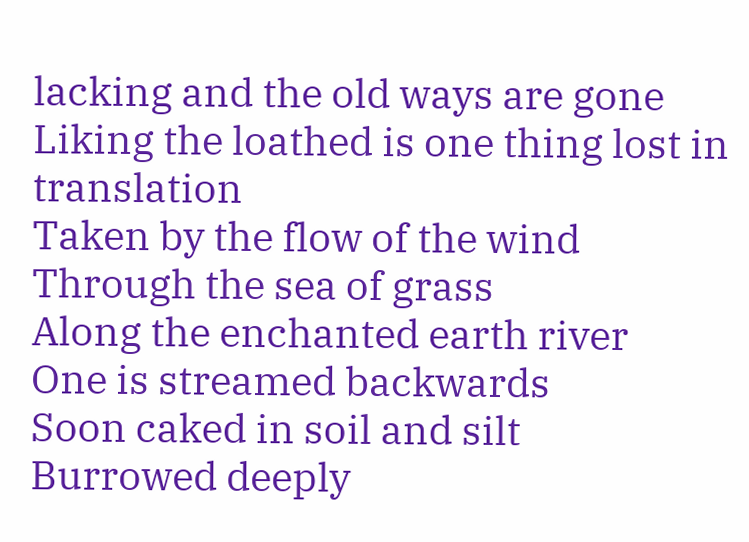lacking and the old ways are gone
Liking the loathed is one thing lost in translation
Taken by the flow of the wind
Through the sea of grass
Along the enchanted earth river
One is streamed backwards
Soon caked in soil and silt
Burrowed deeply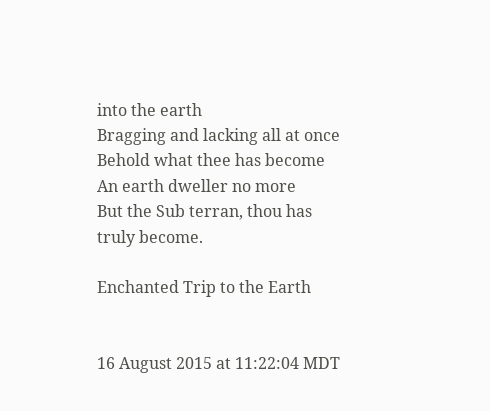into the earth
Bragging and lacking all at once
Behold what thee has become
An earth dweller no more
But the Sub terran, thou has truly become.

Enchanted Trip to the Earth


16 August 2015 at 11:22:04 MDT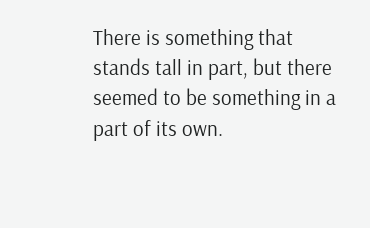There is something that stands tall in part, but there seemed to be something in a part of its own.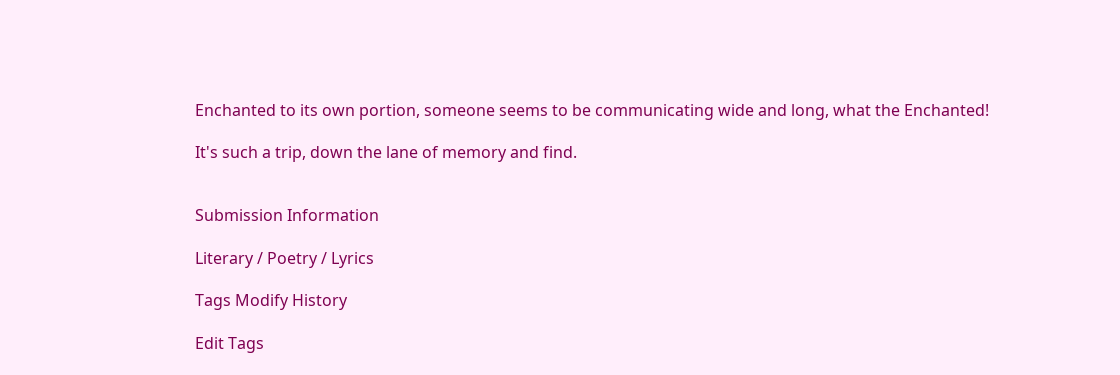Enchanted to its own portion, someone seems to be communicating wide and long, what the Enchanted!

It's such a trip, down the lane of memory and find.


Submission Information

Literary / Poetry / Lyrics

Tags Modify History

Edit Tags